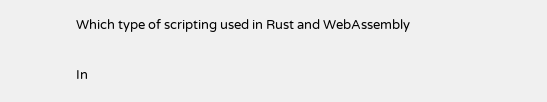Which type of scripting used in Rust and WebAssembly

In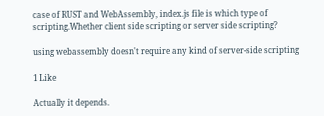case of RUST and WebAssembly, index.js file is which type of scripting.Whether client side scripting or server side scripting?

using webassembly doesn't require any kind of server-side scripting

1 Like

Actually it depends.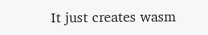It just creates wasm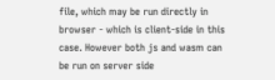file, which may be run directly in browser - which is client-side in this case. However both js and wasm can be run on server side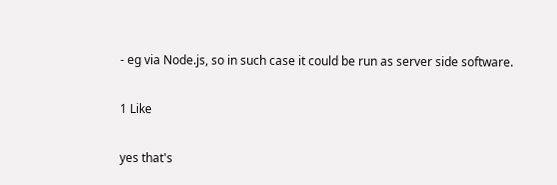- eg via Node.js, so in such case it could be run as server side software.

1 Like

yes that's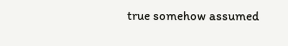true somehow assumed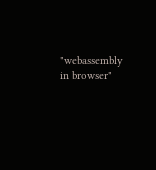"webassembly in browser"